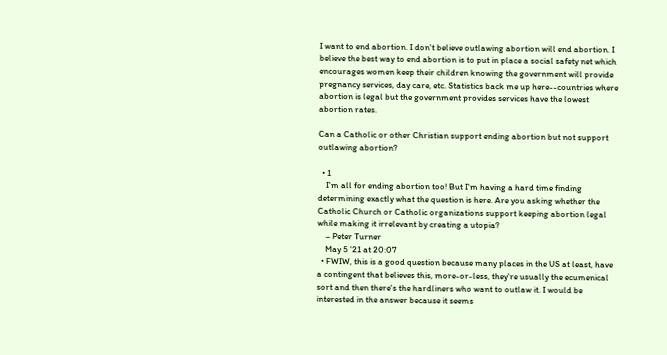I want to end abortion. I don't believe outlawing abortion will end abortion. I believe the best way to end abortion is to put in place a social safety net which encourages women keep their children knowing the government will provide pregnancy services, day care, etc. Statistics back me up here--countries where abortion is legal but the government provides services have the lowest abortion rates.

Can a Catholic or other Christian support ending abortion but not support outlawing abortion?

  • 1
    I'm all for ending abortion too! But I'm having a hard time finding determining exactly what the question is here. Are you asking whether the Catholic Church or Catholic organizations support keeping abortion legal while making it irrelevant by creating a utopia?
    – Peter Turner
    May 5 '21 at 20:07
  • FWIW, this is a good question because many places in the US at least, have a contingent that believes this, more-or-less, they're usually the ecumenical sort and then there's the hardliners who want to outlaw it. I would be interested in the answer because it seems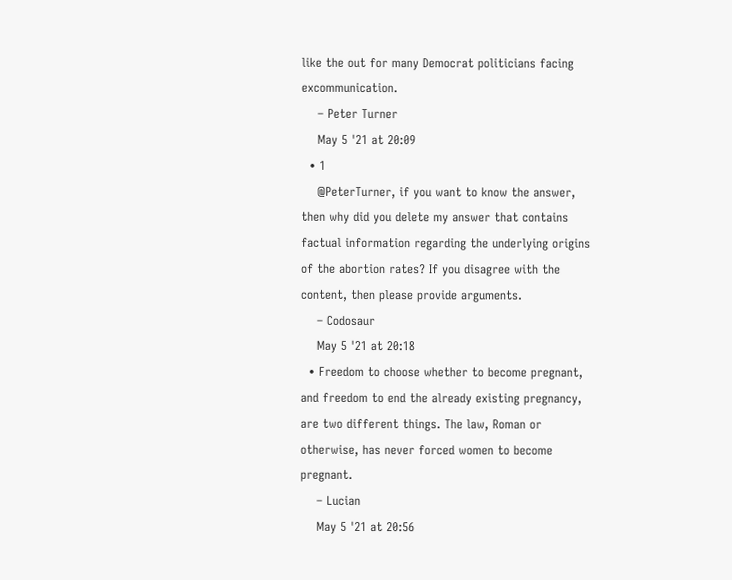like the out for many Democrat politicians facing excommunication.
    – Peter Turner
    May 5 '21 at 20:09
  • 1
    @PeterTurner, if you want to know the answer, then why did you delete my answer that contains factual information regarding the underlying origins of the abortion rates? If you disagree with the content, then please provide arguments.
    – Codosaur
    May 5 '21 at 20:18
  • Freedom to choose whether to become pregnant, and freedom to end the already existing pregnancy, are two different things. The law, Roman or otherwise, has never forced women to become pregnant.
    – Lucian
    May 5 '21 at 20:56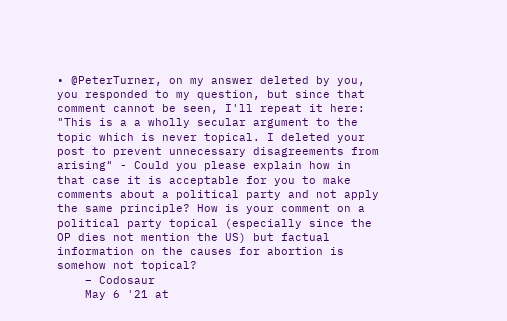• @PeterTurner, on my answer deleted by you, you responded to my question, but since that comment cannot be seen, I'll repeat it here: "This is a a wholly secular argument to the topic which is never topical. I deleted your post to prevent unnecessary disagreements from arising" - Could you please explain how in that case it is acceptable for you to make comments about a political party and not apply the same principle? How is your comment on a political party topical (especially since the OP dies not mention the US) but factual information on the causes for abortion is somehow not topical?
    – Codosaur
    May 6 '21 at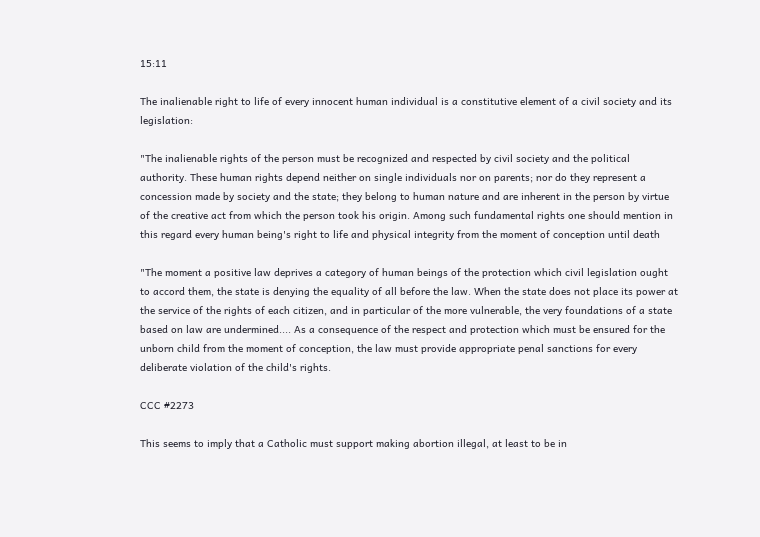15:11

The inalienable right to life of every innocent human individual is a constitutive element of a civil society and its legislation:

"The inalienable rights of the person must be recognized and respected by civil society and the political authority. These human rights depend neither on single individuals nor on parents; nor do they represent a concession made by society and the state; they belong to human nature and are inherent in the person by virtue of the creative act from which the person took his origin. Among such fundamental rights one should mention in this regard every human being's right to life and physical integrity from the moment of conception until death

"The moment a positive law deprives a category of human beings of the protection which civil legislation ought to accord them, the state is denying the equality of all before the law. When the state does not place its power at the service of the rights of each citizen, and in particular of the more vulnerable, the very foundations of a state based on law are undermined.... As a consequence of the respect and protection which must be ensured for the unborn child from the moment of conception, the law must provide appropriate penal sanctions for every deliberate violation of the child's rights.

CCC #2273

This seems to imply that a Catholic must support making abortion illegal, at least to be in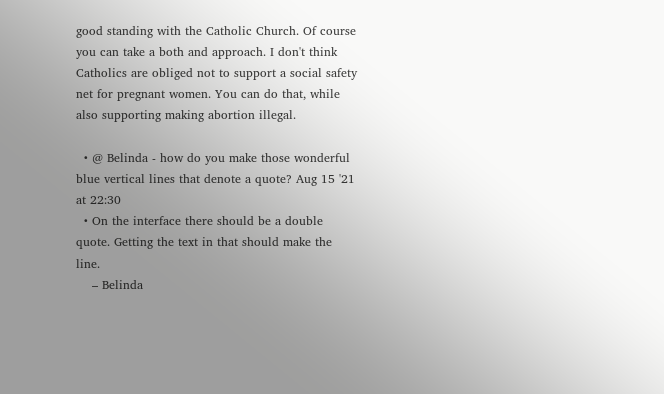good standing with the Catholic Church. Of course you can take a both and approach. I don't think Catholics are obliged not to support a social safety net for pregnant women. You can do that, while also supporting making abortion illegal.

  • @ Belinda - how do you make those wonderful blue vertical lines that denote a quote? Aug 15 '21 at 22:30
  • On the interface there should be a double quote. Getting the text in that should make the line.
    – Belinda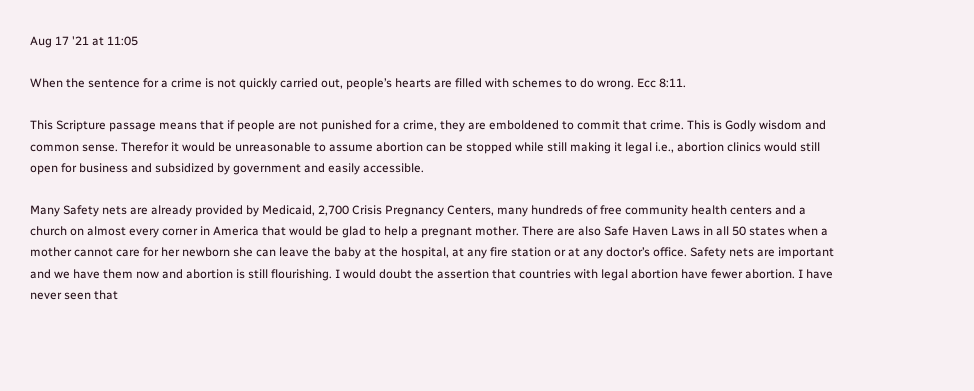Aug 17 '21 at 11:05

When the sentence for a crime is not quickly carried out, people’s hearts are filled with schemes to do wrong. Ecc 8:11.

This Scripture passage means that if people are not punished for a crime, they are emboldened to commit that crime. This is Godly wisdom and common sense. Therefor it would be unreasonable to assume abortion can be stopped while still making it legal i.e., abortion clinics would still open for business and subsidized by government and easily accessible.

Many Safety nets are already provided by Medicaid, 2,700 Crisis Pregnancy Centers, many hundreds of free community health centers and a church on almost every corner in America that would be glad to help a pregnant mother. There are also Safe Haven Laws in all 50 states when a mother cannot care for her newborn she can leave the baby at the hospital, at any fire station or at any doctor’s office. Safety nets are important and we have them now and abortion is still flourishing. I would doubt the assertion that countries with legal abortion have fewer abortion. I have never seen that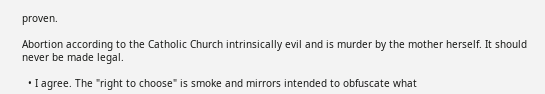proven.

Abortion according to the Catholic Church intrinsically evil and is murder by the mother herself. It should never be made legal.

  • I agree. The "right to choose" is smoke and mirrors intended to obfuscate what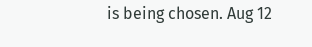is being chosen. Aug 12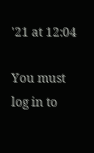'21 at 12:04

You must log in to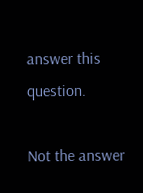answer this question.

Not the answer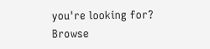you're looking for? Browse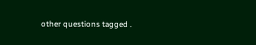other questions tagged .